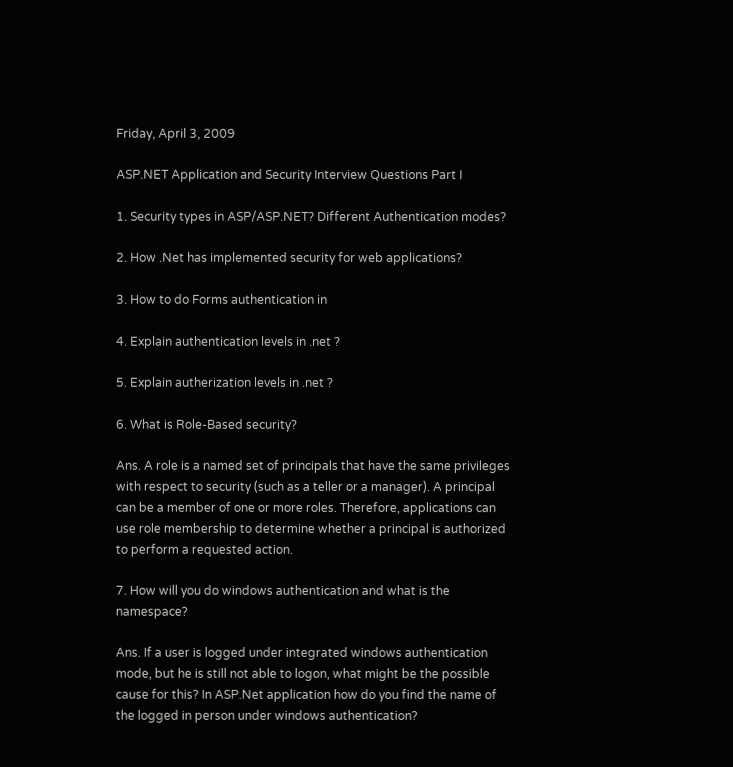Friday, April 3, 2009

ASP.NET Application and Security Interview Questions Part I

1. Security types in ASP/ASP.NET? Different Authentication modes?

2. How .Net has implemented security for web applications?

3. How to do Forms authentication in

4. Explain authentication levels in .net ?

5. Explain autherization levels in .net ?

6. What is Role-Based security?

Ans. A role is a named set of principals that have the same privileges with respect to security (such as a teller or a manager). A principal can be a member of one or more roles. Therefore, applications can use role membership to determine whether a principal is authorized to perform a requested action.

7. How will you do windows authentication and what is the namespace?

Ans. If a user is logged under integrated windows authentication mode, but he is still not able to logon, what might be the possible cause for this? In ASP.Net application how do you find the name of the logged in person under windows authentication?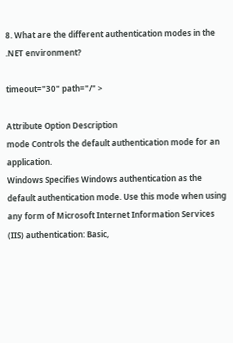8. What are the different authentication modes in the .NET environment?

timeout="30" path="/" >

Attribute Option Description
mode Controls the default authentication mode for an application.
Windows Specifies Windows authentication as the default authentication mode. Use this mode when using any form of Microsoft Internet Information Services (IIS) authentication: Basic,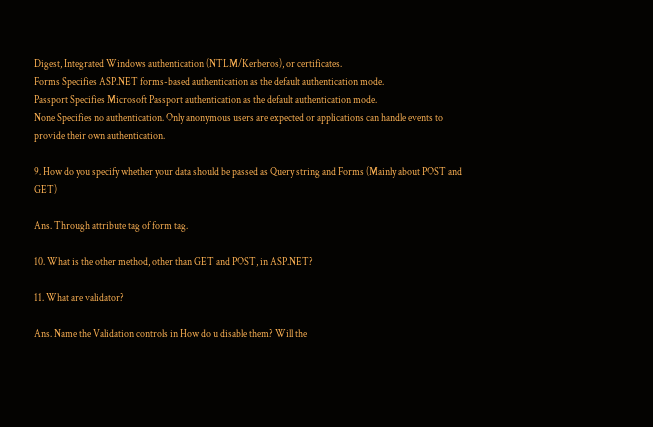Digest, Integrated Windows authentication (NTLM/Kerberos), or certificates.
Forms Specifies ASP.NET forms-based authentication as the default authentication mode.
Passport Specifies Microsoft Passport authentication as the default authentication mode.
None Specifies no authentication. Only anonymous users are expected or applications can handle events to provide their own authentication.

9. How do you specify whether your data should be passed as Query string and Forms (Mainly about POST and GET)

Ans. Through attribute tag of form tag.

10. What is the other method, other than GET and POST, in ASP.NET?

11. What are validator?

Ans. Name the Validation controls in How do u disable them? Will the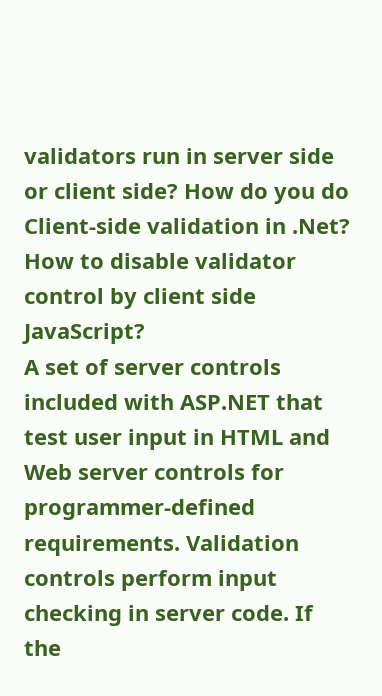validators run in server side or client side? How do you do Client-side validation in .Net? How to disable validator control by client side JavaScript?
A set of server controls included with ASP.NET that test user input in HTML and Web server controls for programmer-defined requirements. Validation controls perform input checking in server code. If the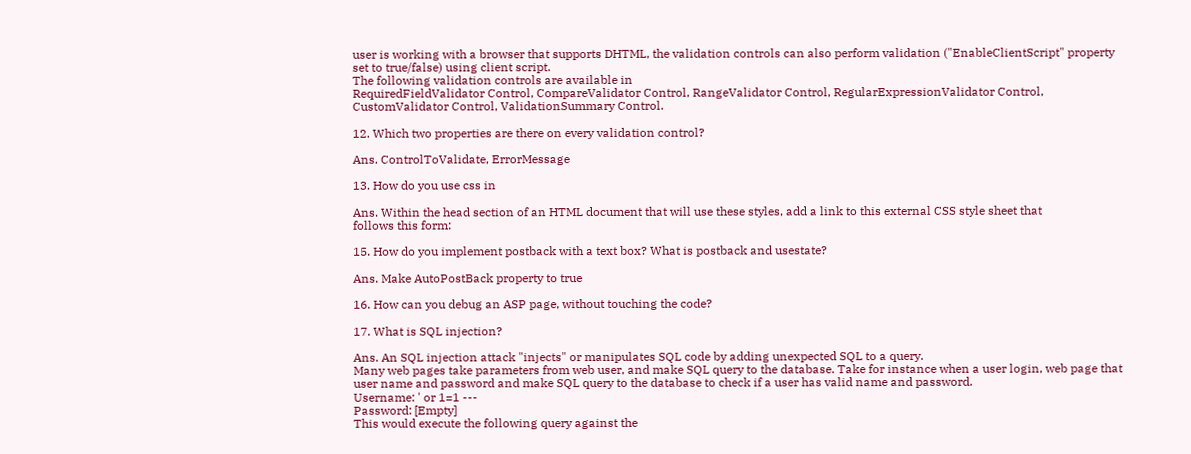user is working with a browser that supports DHTML, the validation controls can also perform validation ("EnableClientScript" property set to true/false) using client script.
The following validation controls are available in
RequiredFieldValidator Control, CompareValidator Control, RangeValidator Control, RegularExpressionValidator Control, CustomValidator Control, ValidationSummary Control.

12. Which two properties are there on every validation control?

Ans. ControlToValidate, ErrorMessage

13. How do you use css in

Ans. Within the head section of an HTML document that will use these styles, add a link to this external CSS style sheet that
follows this form:

15. How do you implement postback with a text box? What is postback and usestate?

Ans. Make AutoPostBack property to true

16. How can you debug an ASP page, without touching the code?

17. What is SQL injection?

Ans. An SQL injection attack "injects" or manipulates SQL code by adding unexpected SQL to a query.
Many web pages take parameters from web user, and make SQL query to the database. Take for instance when a user login, web page that user name and password and make SQL query to the database to check if a user has valid name and password.
Username: ' or 1=1 ---
Password: [Empty]
This would execute the following query against the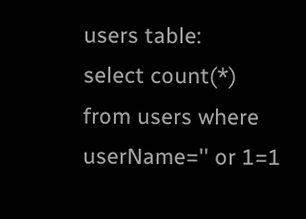users table:
select count(*) from users where userName='' or 1=1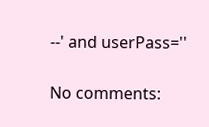--' and userPass=''

No comments: